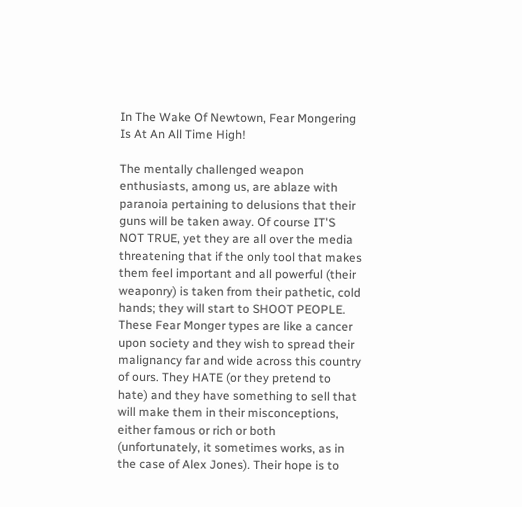In The Wake Of Newtown, Fear Mongering Is At An All Time High!

The mentally challenged weapon enthusiasts, among us, are ablaze with paranoia pertaining to delusions that their guns will be taken away. Of course IT'S NOT TRUE, yet they are all over the media threatening that if the only tool that makes them feel important and all powerful (their weaponry) is taken from their pathetic, cold hands; they will start to SHOOT PEOPLE. These Fear Monger types are like a cancer upon society and they wish to spread their malignancy far and wide across this country of ours. They HATE (or they pretend to hate) and they have something to sell that will make them in their misconceptions, either famous or rich or both (unfortunately, it sometimes works, as in the case of Alex Jones). Their hope is to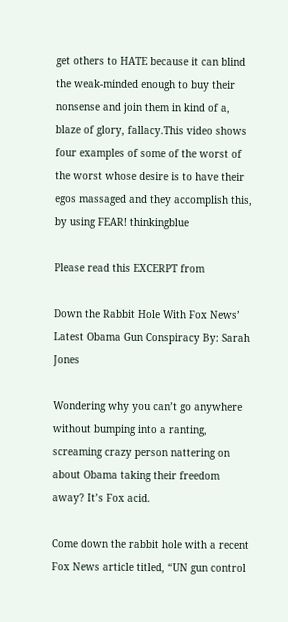get others to HATE because it can blind the weak-minded enough to buy their nonsense and join them in kind of a, blaze of glory, fallacy.This video shows four examples of some of the worst of the worst whose desire is to have their egos massaged and they accomplish this, by using FEAR! thinkingblue

Please read this EXCERPT from

Down the Rabbit Hole With Fox News’ Latest Obama Gun Conspiracy By: Sarah Jones

Wondering why you can’t go anywhere without bumping into a ranting, screaming crazy person nattering on about Obama taking their freedom away? It’s Fox acid.

Come down the rabbit hole with a recent Fox News article titled, “UN gun control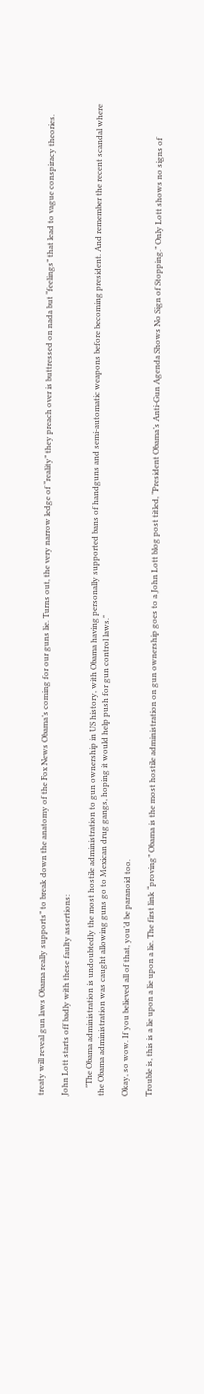treaty will reveal gun laws Obama really supports” to break down the anatomy of the Fox News Obama’s coming for our guns lie. Turns out, the very narrow ledge of “reality” they preach over is buttressed on nada but “feelings” that lead to vague conspiracy theories.

John Lott starts off badly with these faulty assertions:

    "The Obama administration is undoubtedly the most hostile administration to gun ownership in US history, with Obama having personally supported bans of handguns and semi-automatic weapons before becoming president. And remember the recent scandal where the Obama administration was caught allowing guns go to Mexican drug gangs, hoping it would help push for gun control laws."

Okay, so wow. If you believed all of that, you’d be paranoid too.

Trouble is, this is a lie upon a lie upon a lie. The first link “proving” Obama is the most hostile administration on gun ownership goes to a John Lott blog post titled, “President Obama’s Anti-Gun Agenda Shows No Sign of Stopping.” Only Lott shows no signs of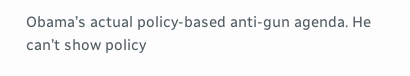Obama’s actual policy-based anti-gun agenda. He can’t show policy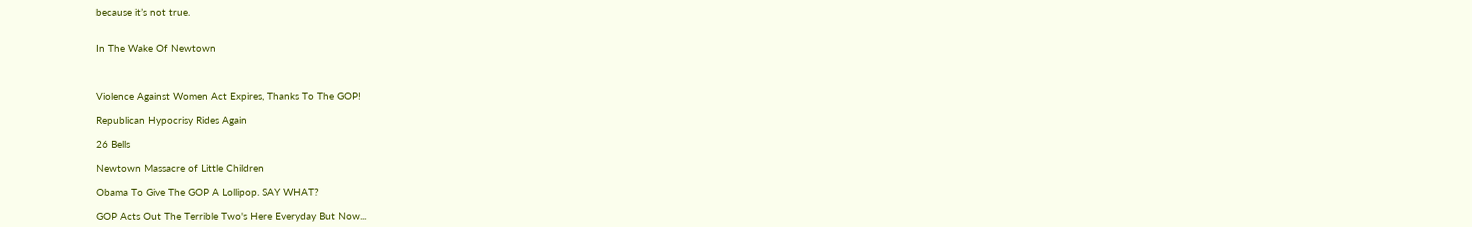because it’s not true.


In The Wake Of Newtown



Violence Against Women Act Expires, Thanks To The GOP!

Republican Hypocrisy Rides Again

26 Bells

Newtown Massacre of Little Children

Obama To Give The GOP A Lollipop. SAY WHAT?

GOP Acts Out The Terrible Two's Here Everyday But Now...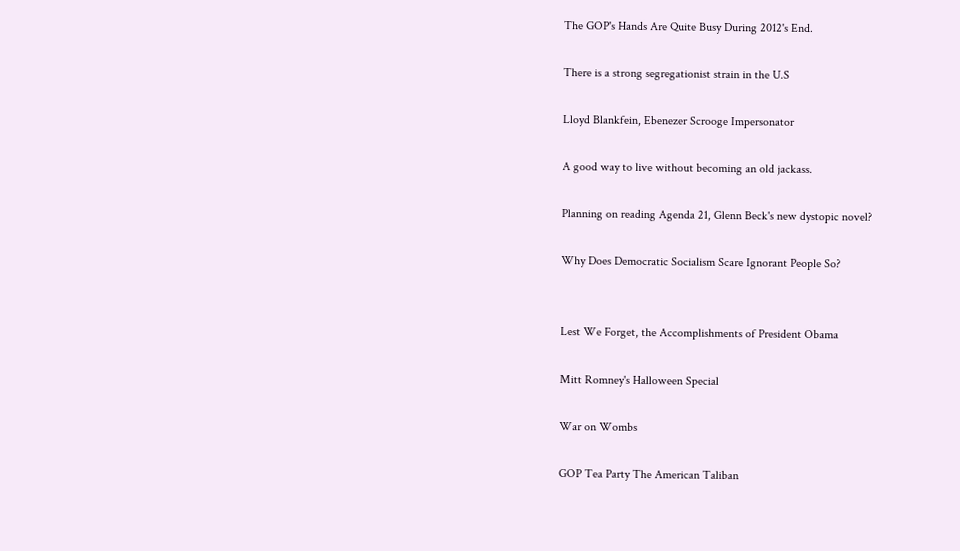The GOP's Hands Are Quite Busy During 2012's End.

There is a strong segregationist strain in the U.S

Lloyd Blankfein, Ebenezer Scrooge Impersonator

A good way to live without becoming an old jackass.

Planning on reading Agenda 21, Glenn Beck's new dystopic novel?

Why Does Democratic Socialism Scare Ignorant People So?


Lest We Forget, the Accomplishments of President Obama

Mitt Romney's Halloween Special

War on Wombs

GOP Tea Party The American Taliban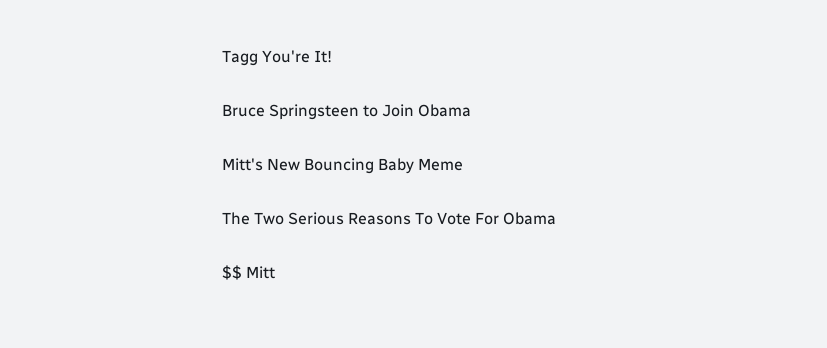Tagg You're It!

Bruce Springsteen to Join Obama

Mitt's New Bouncing Baby Meme

The Two Serious Reasons To Vote For Obama

$$ Mitt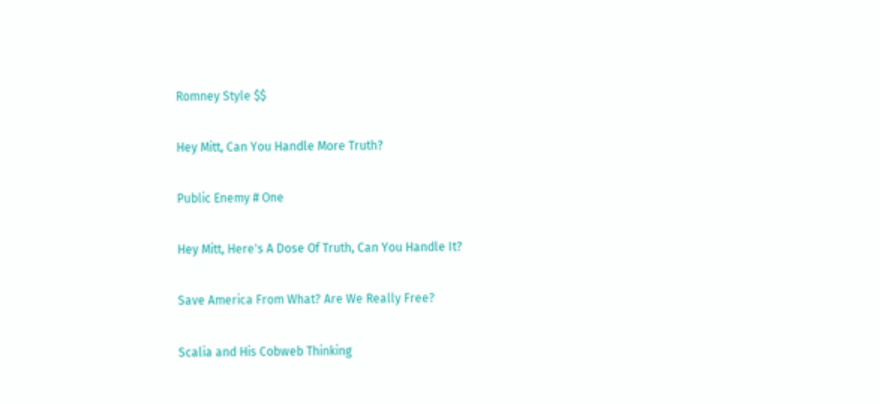Romney Style $$

Hey Mitt, Can You Handle More Truth?

Public Enemy # One

Hey Mitt, Here's A Dose Of Truth, Can You Handle It?

Save America From What? Are We Really Free?

Scalia and His Cobweb Thinking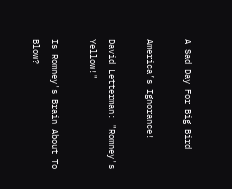A Sad Day For Big Bird

America’s Ignorance!

David Letterman: "Romney's Yellow!"

Is Romney's Brain About To Blow?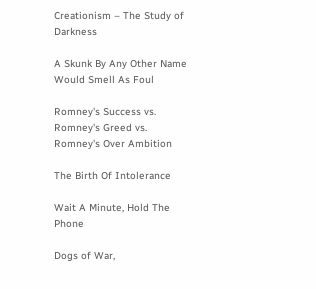Creationism – The Study of Darkness

A Skunk By Any Other Name Would Smell As Foul

Romney's Success vs. Romney's Greed vs. Romney's Over Ambition

The Birth Of Intolerance

Wait A Minute, Hold The Phone

Dogs of War,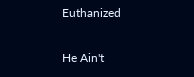Euthanized

He Ain't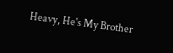Heavy, He's My Brother